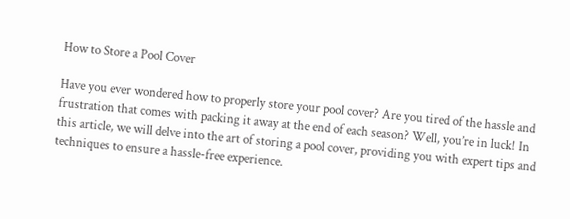How to Store a Pool Cover

Have you ever wondered how to properly store your pool cover? Are you tired of the hassle and frustration that comes with packing it away at the end of each season? Well, you’re in luck! In this article, we will delve into the art of storing a pool cover, providing you with expert tips and techniques to ensure a hassle-free experience.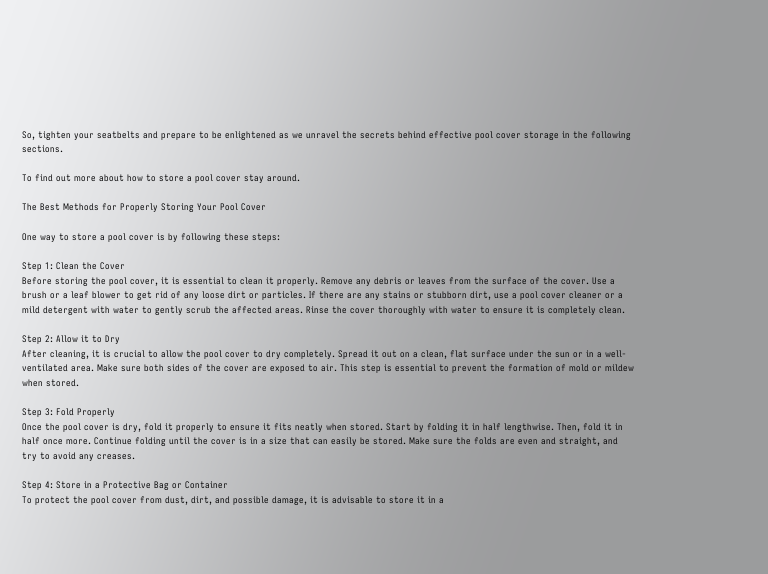So, tighten your seatbelts and prepare to be enlightened as we unravel the secrets behind effective pool cover storage in the following sections.

To find out more about how to store a pool cover stay around.

The Best Methods for Properly Storing Your Pool Cover

One way to store a pool cover is by following these steps:

Step 1: Clean the Cover
Before storing the pool cover, it is essential to clean it properly. Remove any debris or leaves from the surface of the cover. Use a brush or a leaf blower to get rid of any loose dirt or particles. If there are any stains or stubborn dirt, use a pool cover cleaner or a mild detergent with water to gently scrub the affected areas. Rinse the cover thoroughly with water to ensure it is completely clean.

Step 2: Allow it to Dry
After cleaning, it is crucial to allow the pool cover to dry completely. Spread it out on a clean, flat surface under the sun or in a well-ventilated area. Make sure both sides of the cover are exposed to air. This step is essential to prevent the formation of mold or mildew when stored.

Step 3: Fold Properly
Once the pool cover is dry, fold it properly to ensure it fits neatly when stored. Start by folding it in half lengthwise. Then, fold it in half once more. Continue folding until the cover is in a size that can easily be stored. Make sure the folds are even and straight, and try to avoid any creases.

Step 4: Store in a Protective Bag or Container
To protect the pool cover from dust, dirt, and possible damage, it is advisable to store it in a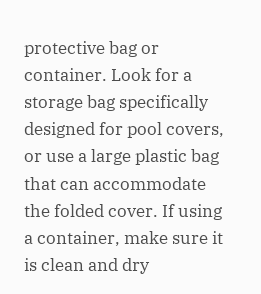protective bag or container. Look for a storage bag specifically designed for pool covers, or use a large plastic bag that can accommodate the folded cover. If using a container, make sure it is clean and dry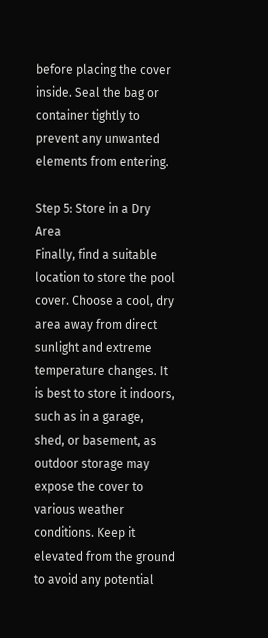before placing the cover inside. Seal the bag or container tightly to prevent any unwanted elements from entering.

Step 5: Store in a Dry Area
Finally, find a suitable location to store the pool cover. Choose a cool, dry area away from direct sunlight and extreme temperature changes. It is best to store it indoors, such as in a garage, shed, or basement, as outdoor storage may expose the cover to various weather conditions. Keep it elevated from the ground to avoid any potential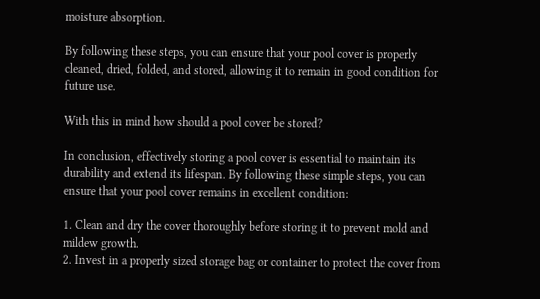moisture absorption.

By following these steps, you can ensure that your pool cover is properly cleaned, dried, folded, and stored, allowing it to remain in good condition for future use.

With this in mind how should a pool cover be stored?

In conclusion, effectively storing a pool cover is essential to maintain its durability and extend its lifespan. By following these simple steps, you can ensure that your pool cover remains in excellent condition:

1. Clean and dry the cover thoroughly before storing it to prevent mold and mildew growth.
2. Invest in a properly sized storage bag or container to protect the cover from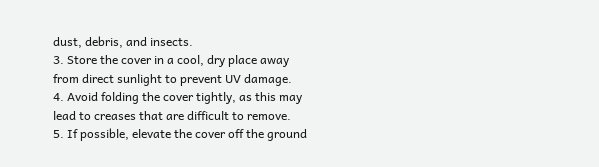dust, debris, and insects.
3. Store the cover in a cool, dry place away from direct sunlight to prevent UV damage.
4. Avoid folding the cover tightly, as this may lead to creases that are difficult to remove.
5. If possible, elevate the cover off the ground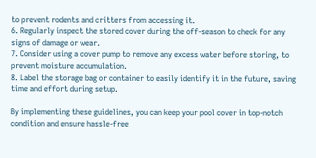to prevent rodents and critters from accessing it.
6. Regularly inspect the stored cover during the off-season to check for any signs of damage or wear.
7. Consider using a cover pump to remove any excess water before storing, to prevent moisture accumulation.
8. Label the storage bag or container to easily identify it in the future, saving time and effort during setup.

By implementing these guidelines, you can keep your pool cover in top-notch condition and ensure hassle-free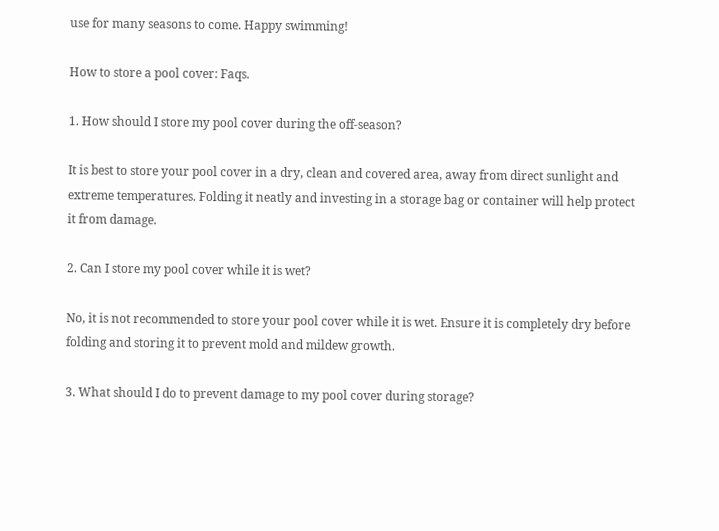use for many seasons to come. Happy swimming!

How to store a pool cover: Faqs.

1. How should I store my pool cover during the off-season?

It is best to store your pool cover in a dry, clean and covered area, away from direct sunlight and extreme temperatures. Folding it neatly and investing in a storage bag or container will help protect it from damage.

2. Can I store my pool cover while it is wet?

No, it is not recommended to store your pool cover while it is wet. Ensure it is completely dry before folding and storing it to prevent mold and mildew growth.

3. What should I do to prevent damage to my pool cover during storage?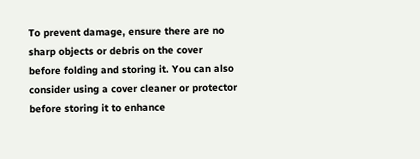To prevent damage, ensure there are no sharp objects or debris on the cover before folding and storing it. You can also consider using a cover cleaner or protector before storing it to enhance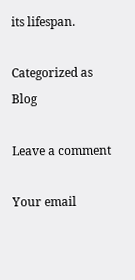its lifespan.

Categorized as Blog

Leave a comment

Your email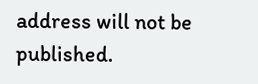address will not be published.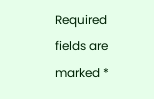Required fields are marked *